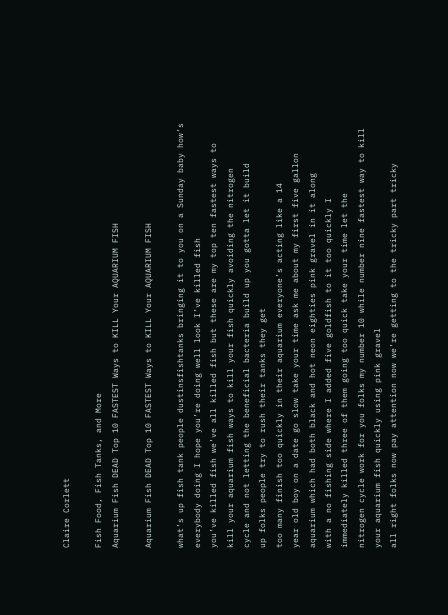Claire Corlett

Fish Food, Fish Tanks, and More
Aquarium Fish DEAD Top 10 FASTEST Ways to KILL Your AQUARIUM FISH

Aquarium Fish DEAD Top 10 FASTEST Ways to KILL Your AQUARIUM FISH

what’s up fish tank people dustinsfishtanks bringing it to you on a Sunday baby how’s
everybody doing I hope you’re doing well look I’ve killed fish
you’ve killed fish we’ve all killed fish but these are my top ten fastest ways to
kill your aquarium fish ways to kill your fish quickly avoiding the nitrogen
cycle and not letting the beneficial bacteria build up you gotta let it build
up folks people try to rush their tanks they get
too many finish too quickly in their aquarium everyone’s acting like a 14
year old boy on a date go slow take your time ask me about my first five gallon
aquarium which had both black and hot neon eighties pink gravel in it along
with a no fishing side where I added five goldfish to it too quickly I
immediately killed three of them going too quick take your time let the
nitrogen cycle work for you folks my number 10 while number nine fastest way to kill
your aquarium fish quickly using pink gravel
all right folks now pay attention now we’re getting to the tricky part tricky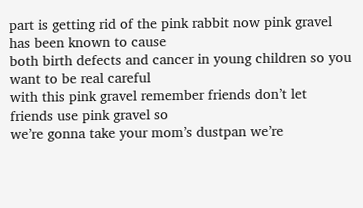part is getting rid of the pink rabbit now pink gravel has been known to cause
both birth defects and cancer in young children so you want to be real careful
with this pink gravel remember friends don’t let friends use pink gravel so
we’re gonna take your mom’s dustpan we’re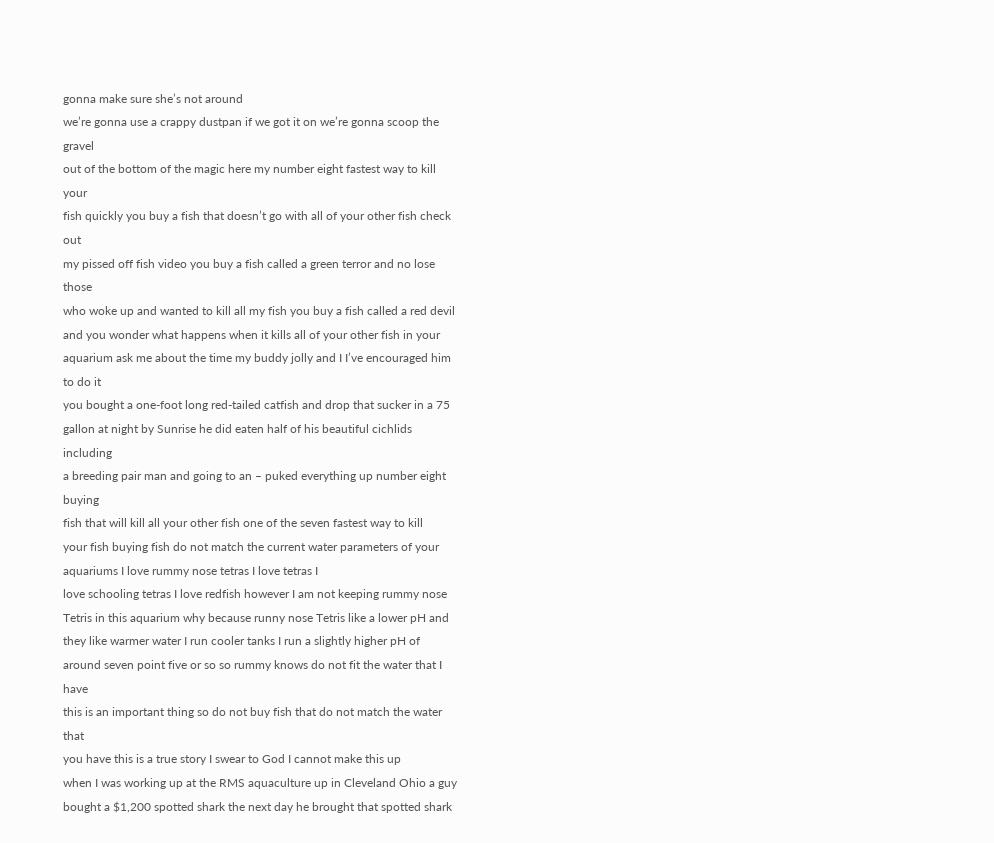gonna make sure she’s not around
we’re gonna use a crappy dustpan if we got it on we’re gonna scoop the gravel
out of the bottom of the magic here my number eight fastest way to kill your
fish quickly you buy a fish that doesn’t go with all of your other fish check out
my pissed off fish video you buy a fish called a green terror and no lose those
who woke up and wanted to kill all my fish you buy a fish called a red devil
and you wonder what happens when it kills all of your other fish in your
aquarium ask me about the time my buddy jolly and I I’ve encouraged him to do it
you bought a one-foot long red-tailed catfish and drop that sucker in a 75
gallon at night by Sunrise he did eaten half of his beautiful cichlids including
a breeding pair man and going to an – puked everything up number eight buying
fish that will kill all your other fish one of the seven fastest way to kill
your fish buying fish do not match the current water parameters of your
aquariums I love rummy nose tetras I love tetras I
love schooling tetras I love redfish however I am not keeping rummy nose
Tetris in this aquarium why because runny nose Tetris like a lower pH and
they like warmer water I run cooler tanks I run a slightly higher pH of
around seven point five or so so rummy knows do not fit the water that I have
this is an important thing so do not buy fish that do not match the water that
you have this is a true story I swear to God I cannot make this up
when I was working up at the RMS aquaculture up in Cleveland Ohio a guy
bought a $1,200 spotted shark the next day he brought that spotted shark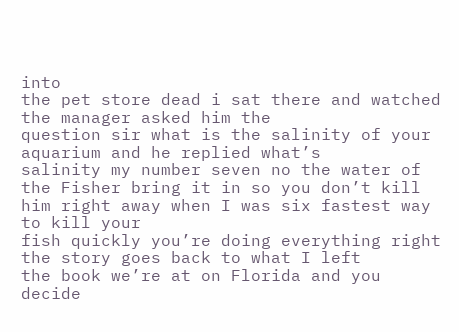into
the pet store dead i sat there and watched the manager asked him the
question sir what is the salinity of your aquarium and he replied what’s
salinity my number seven no the water of the Fisher bring it in so you don’t kill
him right away when I was six fastest way to kill your
fish quickly you’re doing everything right the story goes back to what I left
the book we’re at on Florida and you decide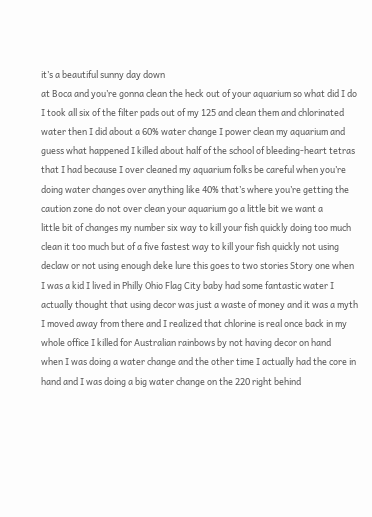it’s a beautiful sunny day down
at Boca and you’re gonna clean the heck out of your aquarium so what did I do
I took all six of the filter pads out of my 125 and clean them and chlorinated
water then I did about a 60% water change I power clean my aquarium and
guess what happened I killed about half of the school of bleeding-heart tetras
that I had because I over cleaned my aquarium folks be careful when you’re
doing water changes over anything like 40% that’s where you’re getting the
caution zone do not over clean your aquarium go a little bit we want a
little bit of changes my number six way to kill your fish quickly doing too much
clean it too much but of a five fastest way to kill your fish quickly not using
declaw or not using enough deke lure this goes to two stories Story one when
I was a kid I lived in Philly Ohio Flag City baby had some fantastic water I
actually thought that using decor was just a waste of money and it was a myth
I moved away from there and I realized that chlorine is real once back in my
whole office I killed for Australian rainbows by not having decor on hand
when I was doing a water change and the other time I actually had the core in
hand and I was doing a big water change on the 220 right behind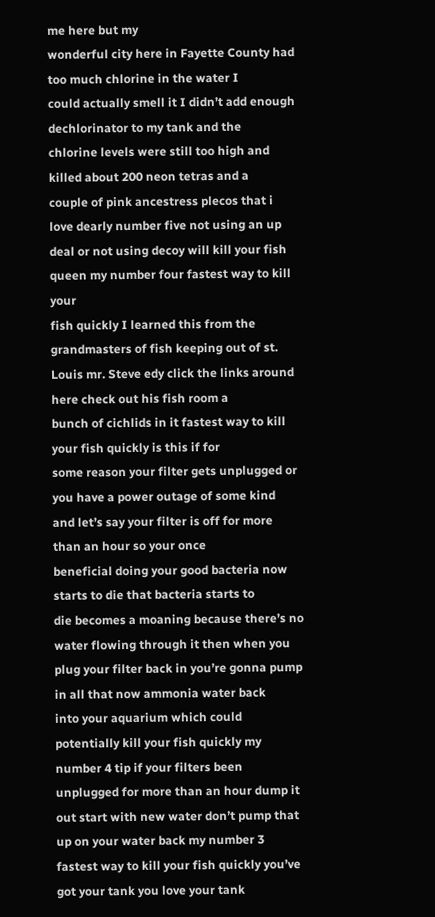me here but my
wonderful city here in Fayette County had too much chlorine in the water I
could actually smell it I didn’t add enough dechlorinator to my tank and the
chlorine levels were still too high and killed about 200 neon tetras and a
couple of pink ancestress plecos that i love dearly number five not using an up
deal or not using decoy will kill your fish queen my number four fastest way to kill your
fish quickly I learned this from the grandmasters of fish keeping out of st.
Louis mr. Steve edy click the links around here check out his fish room a
bunch of cichlids in it fastest way to kill your fish quickly is this if for
some reason your filter gets unplugged or you have a power outage of some kind
and let’s say your filter is off for more than an hour so your once
beneficial doing your good bacteria now starts to die that bacteria starts to
die becomes a moaning because there’s no water flowing through it then when you
plug your filter back in you’re gonna pump in all that now ammonia water back
into your aquarium which could potentially kill your fish quickly my
number 4 tip if your filters been unplugged for more than an hour dump it
out start with new water don’t pump that up on your water back my number 3
fastest way to kill your fish quickly you’ve got your tank you love your tank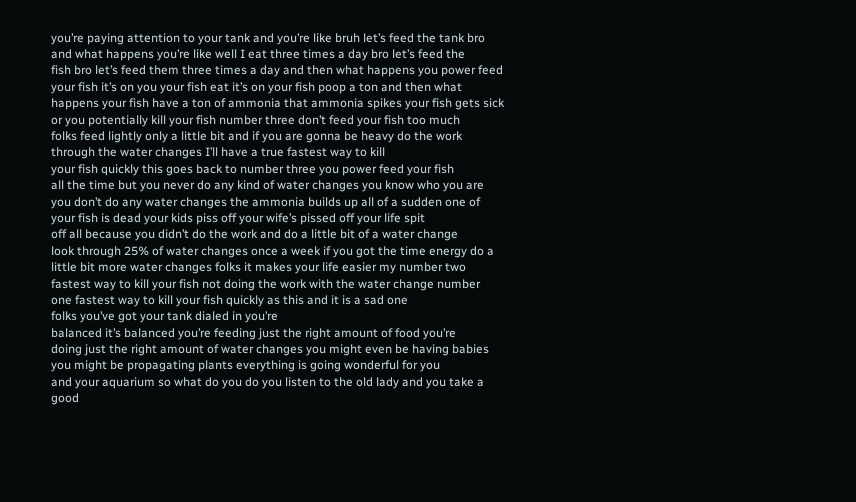you’re paying attention to your tank and you’re like bruh let’s feed the tank bro
and what happens you’re like well I eat three times a day bro let’s feed the
fish bro let’s feed them three times a day and then what happens you power feed
your fish it’s on you your fish eat it’s on your fish poop a ton and then what
happens your fish have a ton of ammonia that ammonia spikes your fish gets sick
or you potentially kill your fish number three don’t feed your fish too much
folks feed lightly only a little bit and if you are gonna be heavy do the work
through the water changes I’ll have a true fastest way to kill
your fish quickly this goes back to number three you power feed your fish
all the time but you never do any kind of water changes you know who you are
you don’t do any water changes the ammonia builds up all of a sudden one of
your fish is dead your kids piss off your wife’s pissed off your life spit
off all because you didn’t do the work and do a little bit of a water change
look through 25% of water changes once a week if you got the time energy do a
little bit more water changes folks it makes your life easier my number two
fastest way to kill your fish not doing the work with the water change number
one fastest way to kill your fish quickly as this and it is a sad one
folks you’ve got your tank dialed in you’re
balanced it’s balanced you’re feeding just the right amount of food you’re
doing just the right amount of water changes you might even be having babies
you might be propagating plants everything is going wonderful for you
and your aquarium so what do you do you listen to the old lady and you take a
good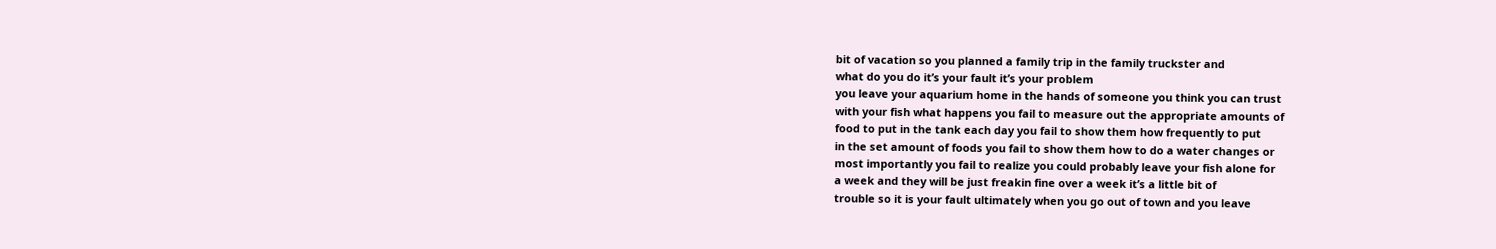bit of vacation so you planned a family trip in the family truckster and
what do you do it’s your fault it’s your problem
you leave your aquarium home in the hands of someone you think you can trust
with your fish what happens you fail to measure out the appropriate amounts of
food to put in the tank each day you fail to show them how frequently to put
in the set amount of foods you fail to show them how to do a water changes or
most importantly you fail to realize you could probably leave your fish alone for
a week and they will be just freakin fine over a week it’s a little bit of
trouble so it is your fault ultimately when you go out of town and you leave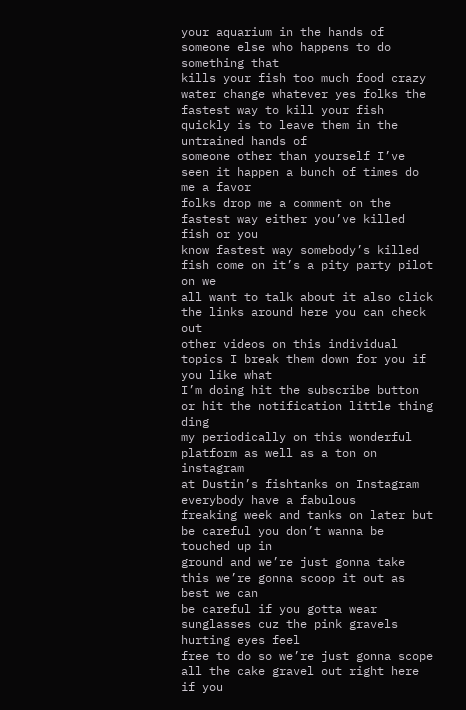your aquarium in the hands of someone else who happens to do something that
kills your fish too much food crazy water change whatever yes folks the
fastest way to kill your fish quickly is to leave them in the untrained hands of
someone other than yourself I’ve seen it happen a bunch of times do me a favor
folks drop me a comment on the fastest way either you’ve killed fish or you
know fastest way somebody’s killed fish come on it’s a pity party pilot on we
all want to talk about it also click the links around here you can check out
other videos on this individual topics I break them down for you if you like what
I’m doing hit the subscribe button or hit the notification little thing ding
my periodically on this wonderful platform as well as a ton on instagram
at Dustin’s fishtanks on Instagram everybody have a fabulous
freaking week and tanks on later but be careful you don’t wanna be touched up in
ground and we’re just gonna take this we’re gonna scoop it out as best we can
be careful if you gotta wear sunglasses cuz the pink gravels hurting eyes feel
free to do so we’re just gonna scope all the cake gravel out right here if you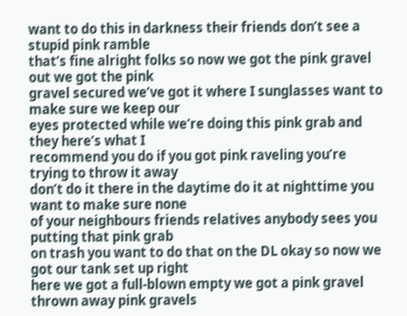want to do this in darkness their friends don’t see a stupid pink ramble
that’s fine alright folks so now we got the pink gravel out we got the pink
gravel secured we’ve got it where I sunglasses want to make sure we keep our
eyes protected while we’re doing this pink grab and they here’s what I
recommend you do if you got pink raveling you’re trying to throw it away
don’t do it there in the daytime do it at nighttime you want to make sure none
of your neighbours friends relatives anybody sees you putting that pink grab
on trash you want to do that on the DL okay so now we got our tank set up right
here we got a full-blown empty we got a pink gravel thrown away pink gravels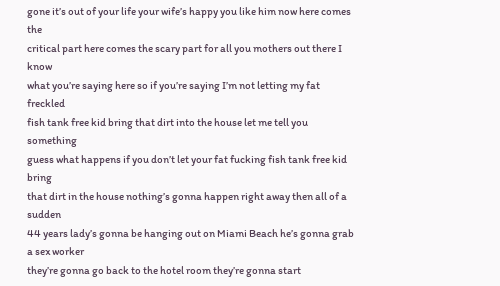gone it’s out of your life your wife’s happy you like him now here comes the
critical part here comes the scary part for all you mothers out there I know
what you’re saying here so if you’re saying I’m not letting my fat freckled
fish tank free kid bring that dirt into the house let me tell you something
guess what happens if you don’t let your fat fucking fish tank free kid bring
that dirt in the house nothing’s gonna happen right away then all of a sudden
44 years lady’s gonna be hanging out on Miami Beach he’s gonna grab a sex worker
they’re gonna go back to the hotel room they’re gonna start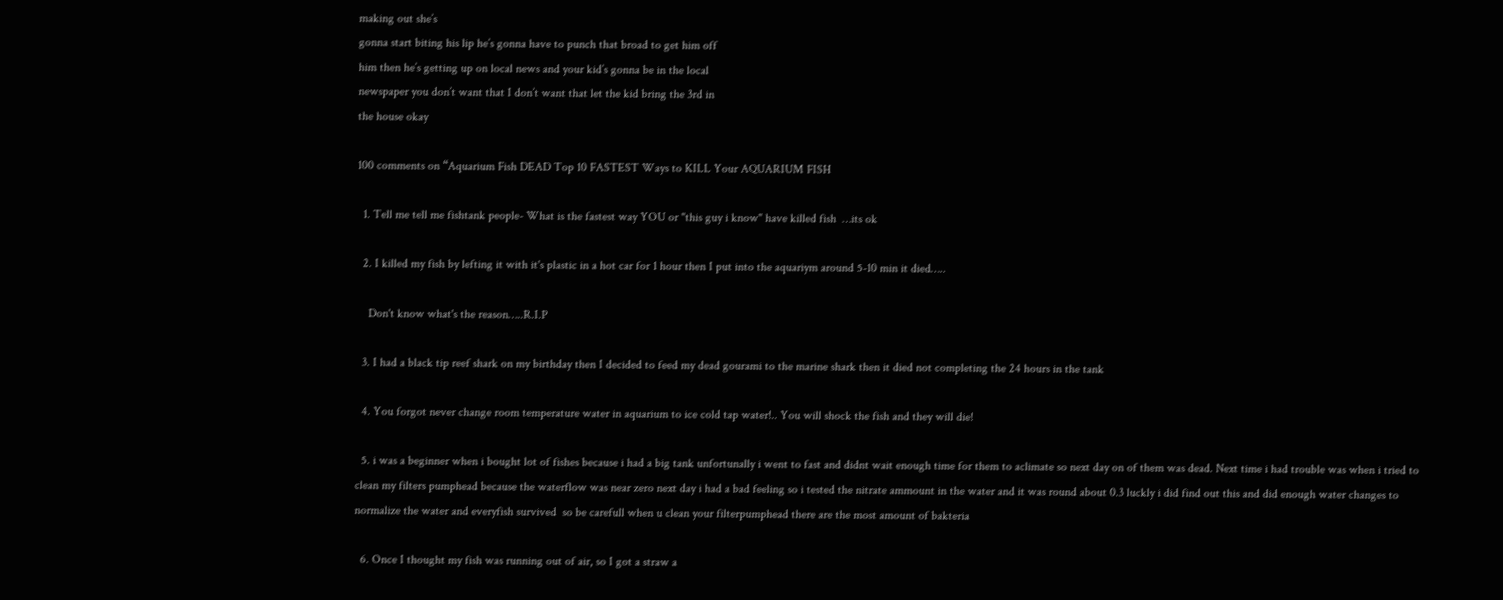making out she’s
gonna start biting his lip he’s gonna have to punch that broad to get him off
him then he’s getting up on local news and your kid’s gonna be in the local
newspaper you don’t want that I don’t want that let the kid bring the 3rd in
the house okay

100 comments on “Aquarium Fish DEAD Top 10 FASTEST Ways to KILL Your AQUARIUM FISH

  1. Tell me tell me fishtank people- What is the fastest way YOU or "this guy i know" have killed fish  …its ok

  2. I killed my fish by lefting it with it's plastic in a hot car for 1 hour then I put into the aquariym around 5-10 min it died…..

    Don't know what's the reason…..R.I.P

  3. I had a black tip reef shark on my birthday then I decided to feed my dead gourami to the marine shark then it died not completing the 24 hours in the tank

  4. You forgot never change room temperature water in aquarium to ice cold tap water!.. You will shock the fish and they will die!

  5. i was a beginner when i bought lot of fishes because i had a big tank unfortunally i went to fast and didnt wait enough time for them to aclimate so next day on of them was dead. Next time i had trouble was when i tried to clean my filters pumphead because the waterflow was near zero next day i had a bad feeling so i tested the nitrate ammount in the water and it was round about 0.3 luckly i did find out this and did enough water changes to normalize the water and everyfish survived  so be carefull when u clean your filterpumphead there are the most amount of bakteria

  6. Once I thought my fish was running out of air, so I got a straw a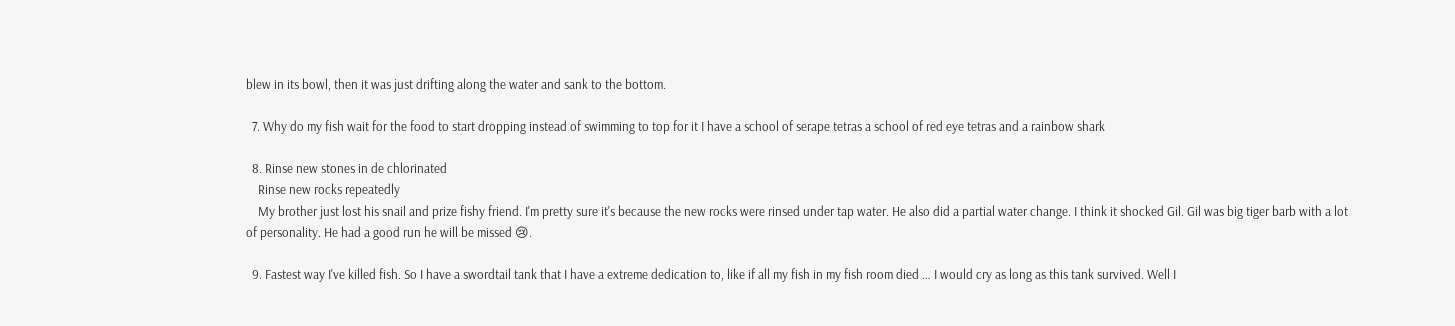blew in its bowl, then it was just drifting along the water and sank to the bottom.

  7. Why do my fish wait for the food to start dropping instead of swimming to top for it I have a school of serape tetras a school of red eye tetras and a rainbow shark

  8. Rinse new stones in de chlorinated
    Rinse new rocks repeatedly
    My brother just lost his snail and prize fishy friend. I'm pretty sure it's because the new rocks were rinsed under tap water. He also did a partial water change. I think it shocked Gil. Gil was big tiger barb with a lot of personality. He had a good run he will be missed 😢.

  9. Fastest way I've killed fish. So I have a swordtail tank that I have a extreme dedication to, like if all my fish in my fish room died … I would cry as long as this tank survived. Well I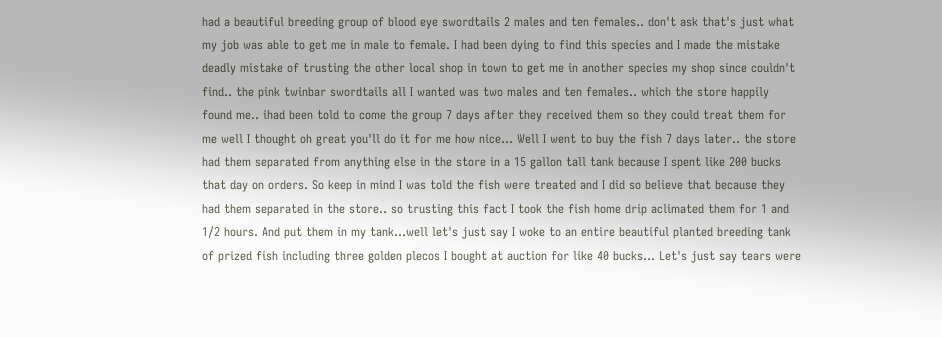had a beautiful breeding group of blood eye swordtails 2 males and ten females.. don't ask that's just what my job was able to get me in male to female. I had been dying to find this species and I made the mistake deadly mistake of trusting the other local shop in town to get me in another species my shop since couldn't find.. the pink twinbar swordtails all I wanted was two males and ten females.. which the store happily found me.. ihad been told to come the group 7 days after they received them so they could treat them for me well I thought oh great you'll do it for me how nice… Well I went to buy the fish 7 days later.. the store had them separated from anything else in the store in a 15 gallon tall tank because I spent like 200 bucks that day on orders. So keep in mind I was told the fish were treated and I did so believe that because they had them separated in the store.. so trusting this fact I took the fish home drip aclimated them for 1 and 1/2 hours. And put them in my tank…well let's just say I woke to an entire beautiful planted breeding tank of prized fish including three golden plecos I bought at auction for like 40 bucks… Let's just say tears were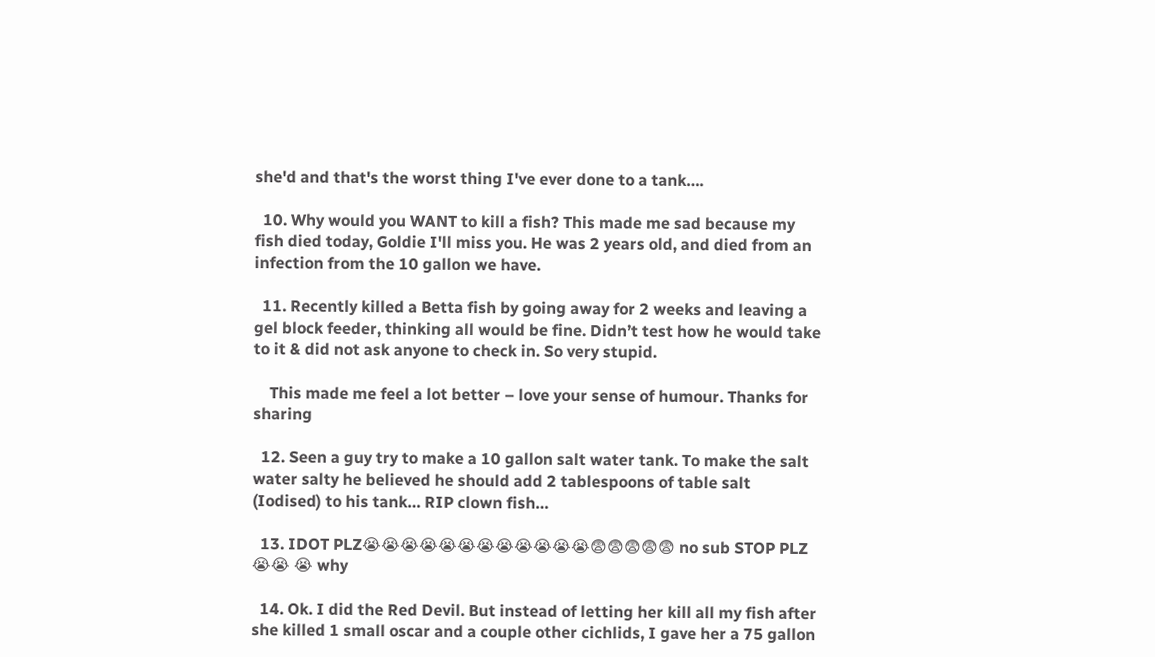she'd and that's the worst thing I've ever done to a tank….

  10. Why would you WANT to kill a fish? This made me sad because my fish died today, Goldie I'll miss you. He was 2 years old, and died from an infection from the 10 gallon we have.

  11. Recently killed a Betta fish by going away for 2 weeks and leaving a gel block feeder, thinking all would be fine. Didn’t test how he would take to it & did not ask anyone to check in. So very stupid.

    This made me feel a lot better – love your sense of humour. Thanks for sharing

  12. Seen a guy try to make a 10 gallon salt water tank. To make the salt water salty he believed he should add 2 tablespoons of table salt (Iodised) to his tank… RIP clown fish…

  13. IDOT PLZ😭😭😭😭😭😭😭😭😭😭😭😭😨😨😨😨😨 no sub STOP PLZ 😭😭 😭 why

  14. Ok. I did the Red Devil. But instead of letting her kill all my fish after she killed 1 small oscar and a couple other cichlids, I gave her a 75 gallon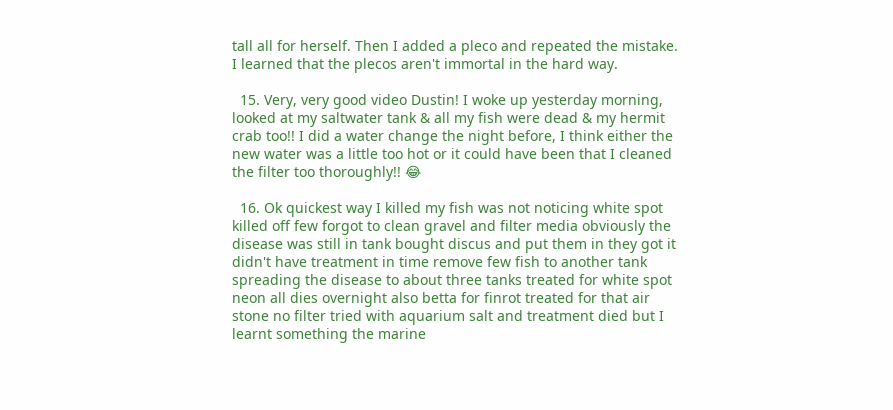tall all for herself. Then I added a pleco and repeated the mistake. I learned that the plecos aren't immortal in the hard way.

  15. Very, very good video Dustin! I woke up yesterday morning, looked at my saltwater tank & all my fish were dead & my hermit crab too!! I did a water change the night before, I think either the new water was a little too hot or it could have been that I cleaned the filter too thoroughly!! 😂

  16. Ok quickest way I killed my fish was not noticing white spot killed off few forgot to clean gravel and filter media obviously the disease was still in tank bought discus and put them in they got it didn't have treatment in time remove few fish to another tank spreading the disease to about three tanks treated for white spot neon all dies overnight also betta for finrot treated for that air stone no filter tried with aquarium salt and treatment died but I learnt something the marine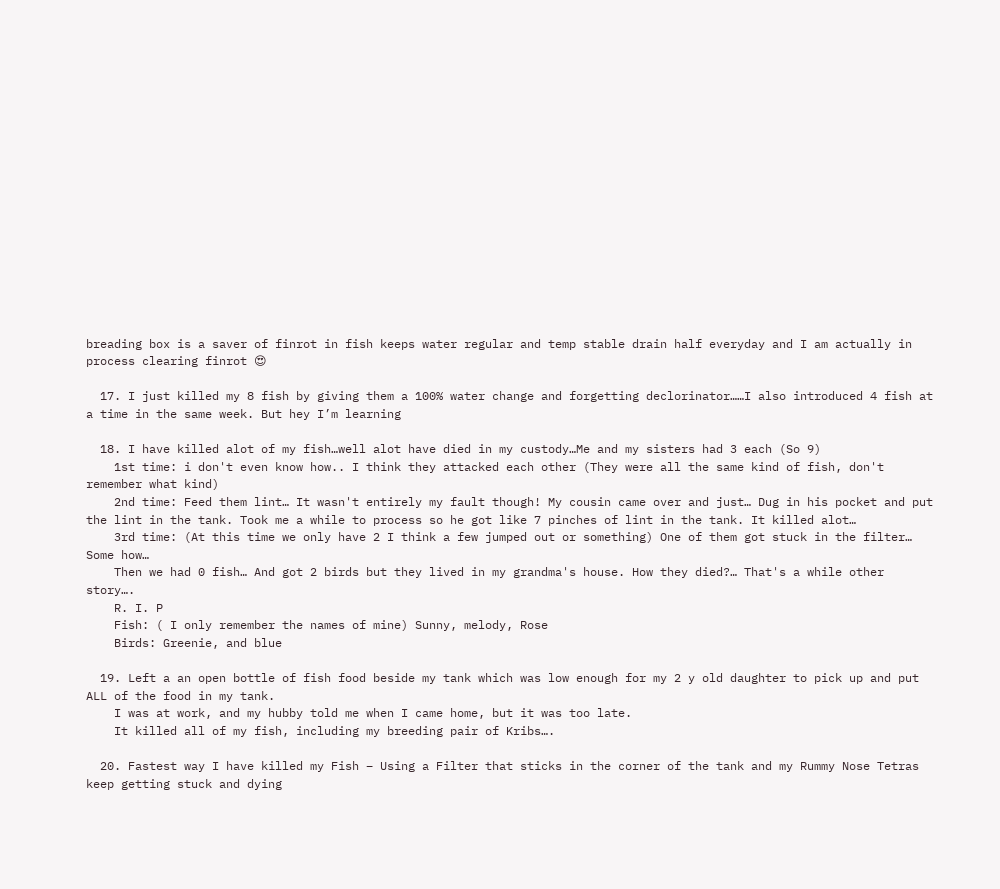breading box is a saver of finrot in fish keeps water regular and temp stable drain half everyday and I am actually in process clearing finrot 😍

  17. I just killed my 8 fish by giving them a 100% water change and forgetting declorinator……I also introduced 4 fish at a time in the same week. But hey I’m learning

  18. I have killed alot of my fish…well alot have died in my custody…Me and my sisters had 3 each (So 9)
    1st time: i don't even know how.. I think they attacked each other (They were all the same kind of fish, don't remember what kind)
    2nd time: Feed them lint… It wasn't entirely my fault though! My cousin came over and just… Dug in his pocket and put the lint in the tank. Took me a while to process so he got like 7 pinches of lint in the tank. It killed alot…
    3rd time: (At this time we only have 2 I think a few jumped out or something) One of them got stuck in the filter… Some how…
    Then we had 0 fish… And got 2 birds but they lived in my grandma's house. How they died?… That's a while other story….
    R. I. P
    Fish: ( I only remember the names of mine) Sunny, melody, Rose
    Birds: Greenie, and blue

  19. Left a an open bottle of fish food beside my tank which was low enough for my 2 y old daughter to pick up and put ALL of the food in my tank.
    I was at work, and my hubby told me when I came home, but it was too late.
    It killed all of my fish, including my breeding pair of Kribs….

  20. Fastest way I have killed my Fish – Using a Filter that sticks in the corner of the tank and my Rummy Nose Tetras keep getting stuck and dying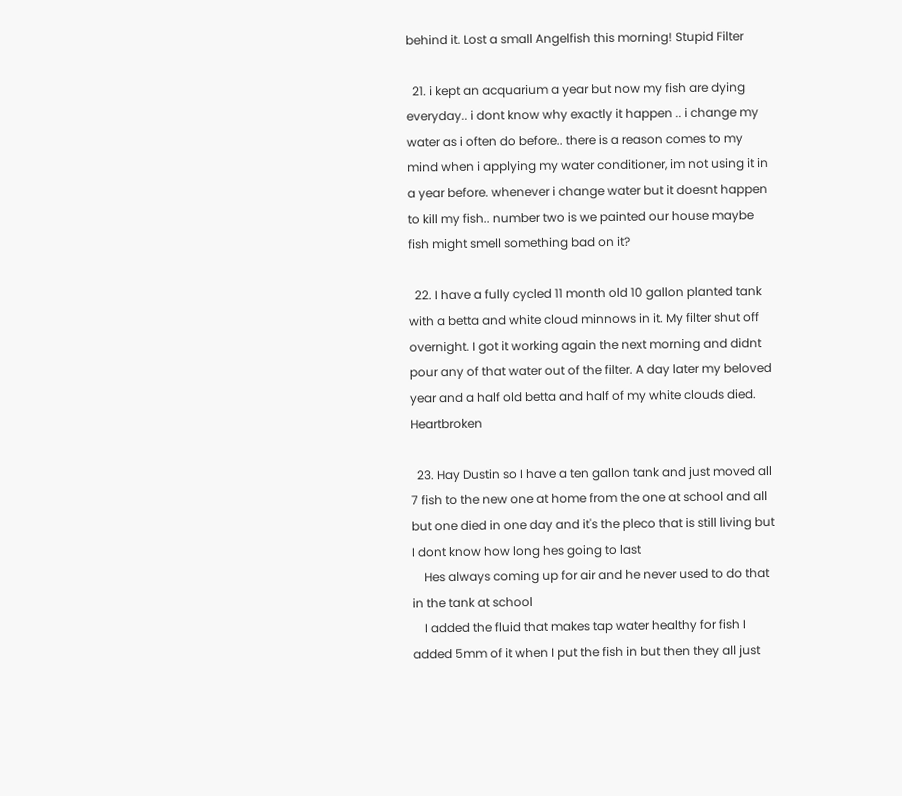behind it. Lost a small Angelfish this morning! Stupid Filter

  21. i kept an acquarium a year but now my fish are dying everyday.. i dont know why exactly it happen .. i change my water as i often do before.. there is a reason comes to my mind when i applying my water conditioner, im not using it in a year before. whenever i change water but it doesnt happen to kill my fish.. number two is we painted our house maybe fish might smell something bad on it?

  22. I have a fully cycled 11 month old 10 gallon planted tank with a betta and white cloud minnows in it. My filter shut off overnight. I got it working again the next morning and didnt pour any of that water out of the filter. A day later my beloved year and a half old betta and half of my white clouds died. Heartbroken

  23. Hay Dustin so I have a ten gallon tank and just moved all 7 fish to the new one at home from the one at school and all but one died in one day and it's the pleco that is still living but I dont know how long hes going to last
    Hes always coming up for air and he never used to do that in the tank at school
    I added the fluid that makes tap water healthy for fish I added 5mm of it when I put the fish in but then they all just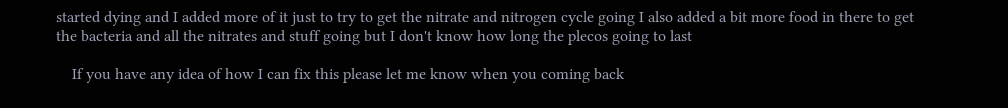started dying and I added more of it just to try to get the nitrate and nitrogen cycle going I also added a bit more food in there to get the bacteria and all the nitrates and stuff going but I don't know how long the plecos going to last

    If you have any idea of how I can fix this please let me know when you coming back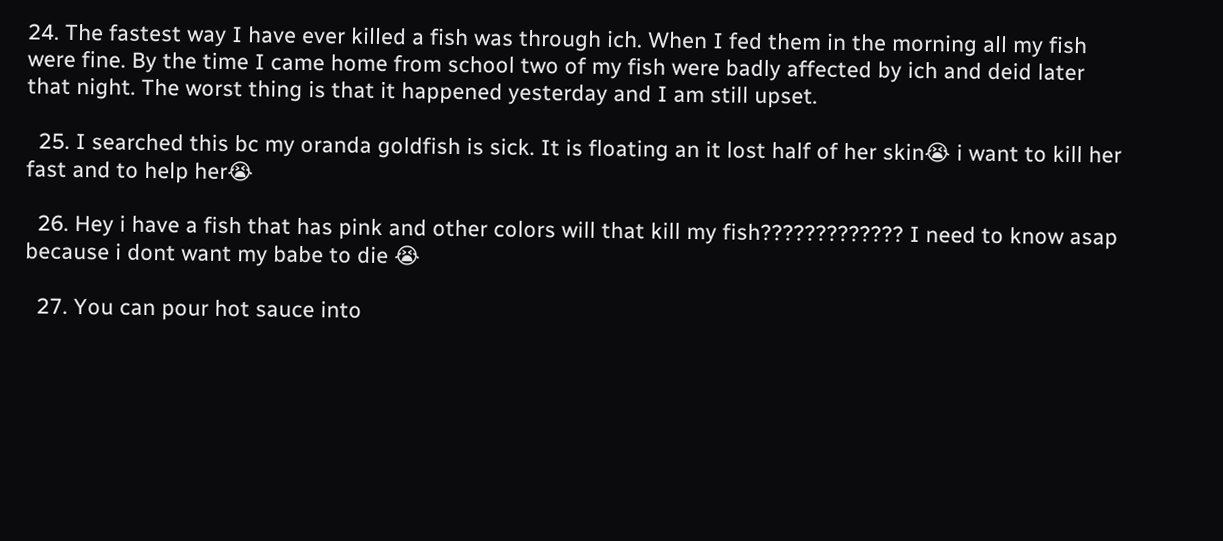24. The fastest way I have ever killed a fish was through ich. When I fed them in the morning all my fish were fine. By the time I came home from school two of my fish were badly affected by ich and deid later that night. The worst thing is that it happened yesterday and I am still upset.

  25. I searched this bc my oranda goldfish is sick. It is floating an it lost half of her skin😭 i want to kill her fast and to help her😭

  26. Hey i have a fish that has pink and other colors will that kill my fish????????????? I need to know asap because i dont want my babe to die 😭

  27. You can pour hot sauce into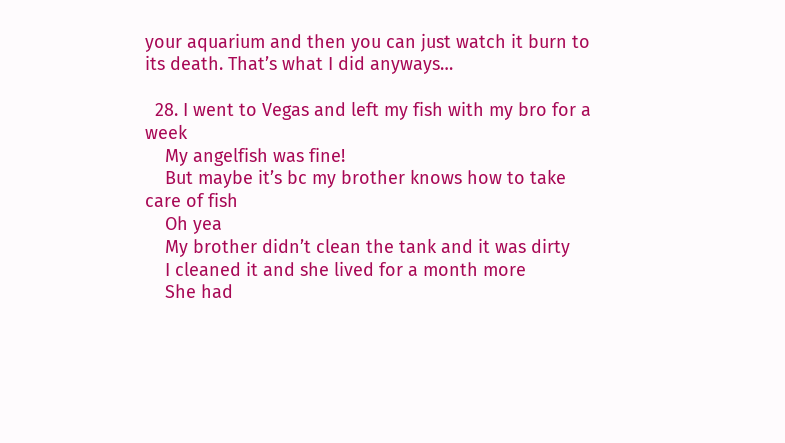your aquarium and then you can just watch it burn to its death. That’s what I did anyways…

  28. I went to Vegas and left my fish with my bro for a week
    My angelfish was fine!
    But maybe it’s bc my brother knows how to take care of fish
    Oh yea
    My brother didn’t clean the tank and it was dirty
    I cleaned it and she lived for a month more
    She had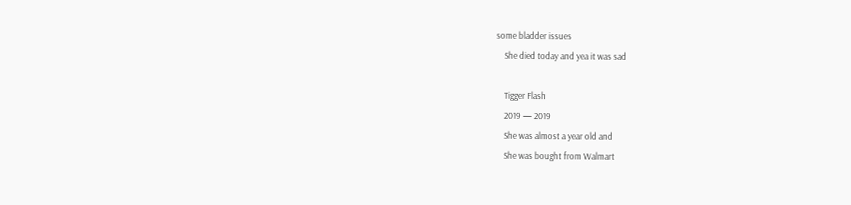some bladder issues
    She died today and yea it was sad

    Tigger Flash
    2019 — 2019
    She was almost a year old and
    She was bought from Walmart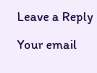Leave a Reply

Your email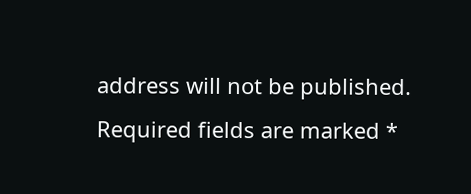address will not be published. Required fields are marked *